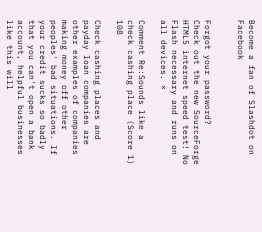Become a fan of Slashdot on Facebook


Forgot your password?
Check out the new SourceForge HTML5 internet speed test! No Flash necessary and runs on all devices. ×

Comment Re:Sounds like a check cashing place (Score 1) 108

Check cashing places and payday loan companies are other examples of companies making money off other peoples' bad situations. If your credit sucks so badly that you can't open a bank account, helpful businesses like this will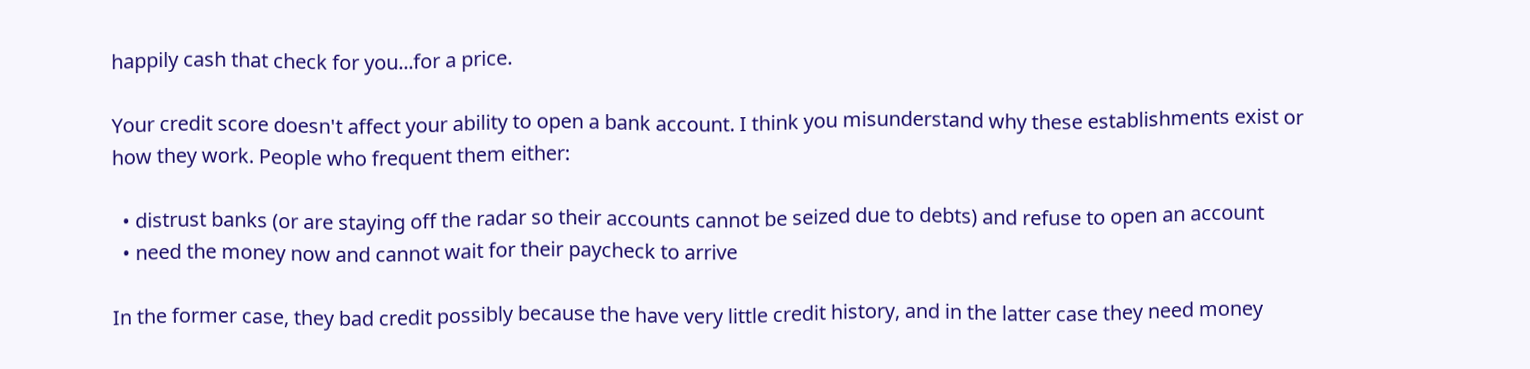happily cash that check for you...for a price.

Your credit score doesn't affect your ability to open a bank account. I think you misunderstand why these establishments exist or how they work. People who frequent them either:

  • distrust banks (or are staying off the radar so their accounts cannot be seized due to debts) and refuse to open an account
  • need the money now and cannot wait for their paycheck to arrive

In the former case, they bad credit possibly because the have very little credit history, and in the latter case they need money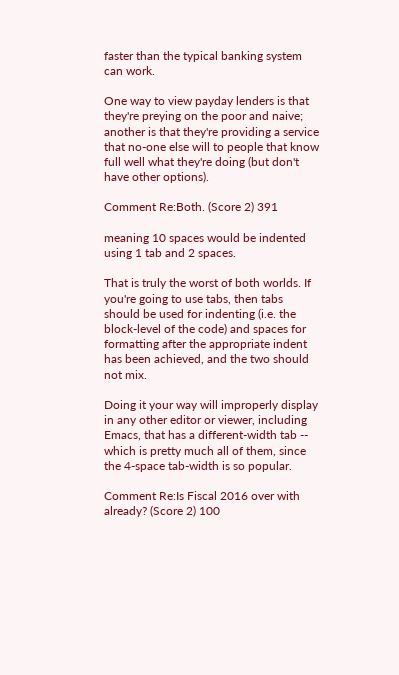faster than the typical banking system can work.

One way to view payday lenders is that they're preying on the poor and naive; another is that they're providing a service that no-one else will to people that know full well what they're doing (but don't have other options).

Comment Re:Both. (Score 2) 391

meaning 10 spaces would be indented using 1 tab and 2 spaces.

That is truly the worst of both worlds. If you're going to use tabs, then tabs should be used for indenting (i.e. the block-level of the code) and spaces for formatting after the appropriate indent has been achieved, and the two should not mix.

Doing it your way will improperly display in any other editor or viewer, including Emacs, that has a different-width tab -- which is pretty much all of them, since the 4-space tab-width is so popular.

Comment Re:Is Fiscal 2016 over with already? (Score 2) 100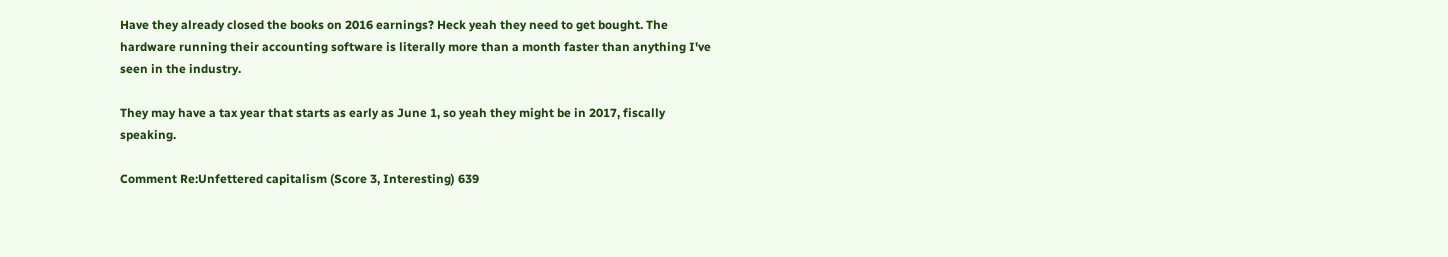Have they already closed the books on 2016 earnings? Heck yeah they need to get bought. The hardware running their accounting software is literally more than a month faster than anything I've seen in the industry.

They may have a tax year that starts as early as June 1, so yeah they might be in 2017, fiscally speaking.

Comment Re:Unfettered capitalism (Score 3, Interesting) 639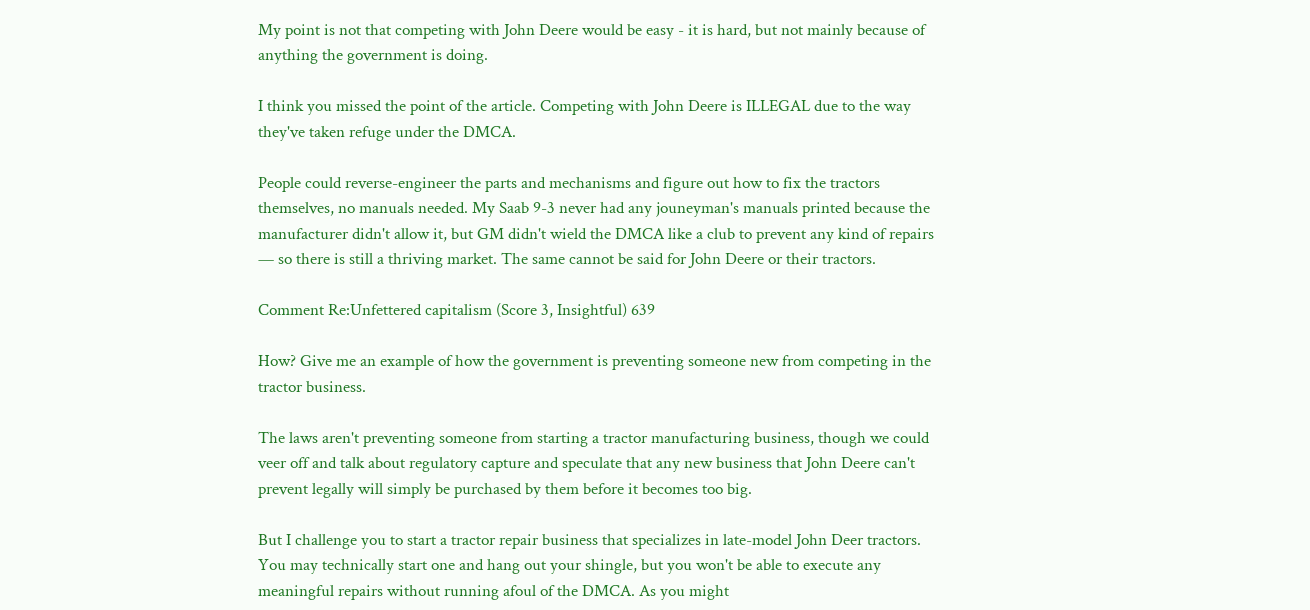My point is not that competing with John Deere would be easy - it is hard, but not mainly because of anything the government is doing.

I think you missed the point of the article. Competing with John Deere is ILLEGAL due to the way they've taken refuge under the DMCA.

People could reverse-engineer the parts and mechanisms and figure out how to fix the tractors themselves, no manuals needed. My Saab 9-3 never had any jouneyman's manuals printed because the manufacturer didn't allow it, but GM didn't wield the DMCA like a club to prevent any kind of repairs — so there is still a thriving market. The same cannot be said for John Deere or their tractors.

Comment Re:Unfettered capitalism (Score 3, Insightful) 639

How? Give me an example of how the government is preventing someone new from competing in the tractor business.

The laws aren't preventing someone from starting a tractor manufacturing business, though we could veer off and talk about regulatory capture and speculate that any new business that John Deere can't prevent legally will simply be purchased by them before it becomes too big.

But I challenge you to start a tractor repair business that specializes in late-model John Deer tractors. You may technically start one and hang out your shingle, but you won't be able to execute any meaningful repairs without running afoul of the DMCA. As you might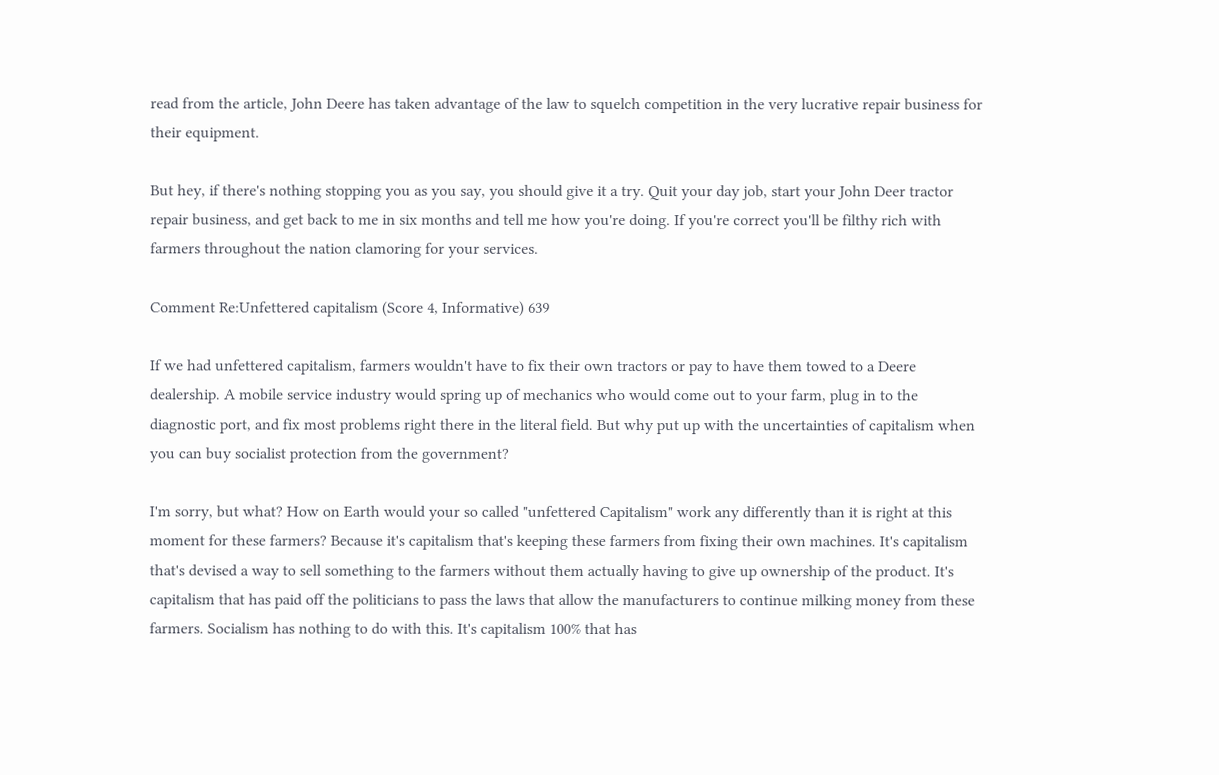read from the article, John Deere has taken advantage of the law to squelch competition in the very lucrative repair business for their equipment.

But hey, if there's nothing stopping you as you say, you should give it a try. Quit your day job, start your John Deer tractor repair business, and get back to me in six months and tell me how you're doing. If you're correct you'll be filthy rich with farmers throughout the nation clamoring for your services.

Comment Re:Unfettered capitalism (Score 4, Informative) 639

If we had unfettered capitalism, farmers wouldn't have to fix their own tractors or pay to have them towed to a Deere dealership. A mobile service industry would spring up of mechanics who would come out to your farm, plug in to the diagnostic port, and fix most problems right there in the literal field. But why put up with the uncertainties of capitalism when you can buy socialist protection from the government?

I'm sorry, but what? How on Earth would your so called "unfettered Capitalism" work any differently than it is right at this moment for these farmers? Because it's capitalism that's keeping these farmers from fixing their own machines. It's capitalism that's devised a way to sell something to the farmers without them actually having to give up ownership of the product. It's capitalism that has paid off the politicians to pass the laws that allow the manufacturers to continue milking money from these farmers. Socialism has nothing to do with this. It's capitalism 100% that has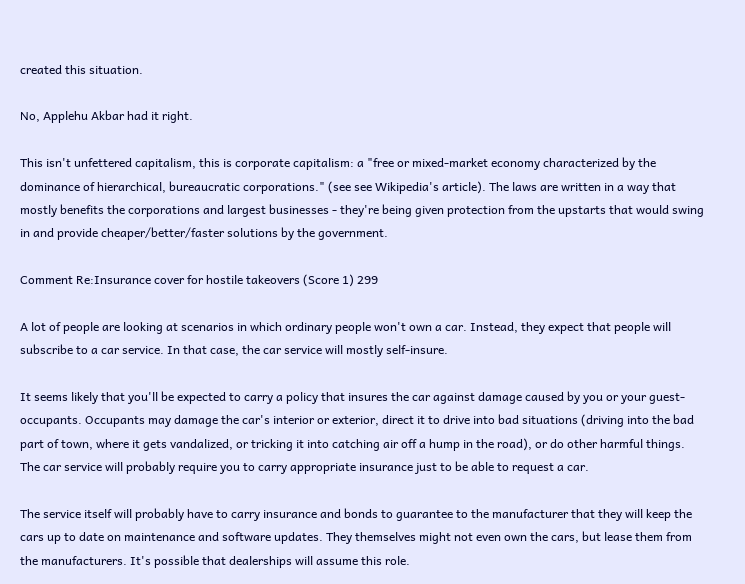created this situation.

No, Applehu Akbar had it right.

This isn't unfettered capitalism, this is corporate capitalism: a "free or mixed-market economy characterized by the dominance of hierarchical, bureaucratic corporations." (see see Wikipedia's article). The laws are written in a way that mostly benefits the corporations and largest businesses - they're being given protection from the upstarts that would swing in and provide cheaper/better/faster solutions by the government.

Comment Re:Insurance cover for hostile takeovers (Score 1) 299

A lot of people are looking at scenarios in which ordinary people won't own a car. Instead, they expect that people will subscribe to a car service. In that case, the car service will mostly self-insure.

It seems likely that you'll be expected to carry a policy that insures the car against damage caused by you or your guest-occupants. Occupants may damage the car's interior or exterior, direct it to drive into bad situations (driving into the bad part of town, where it gets vandalized, or tricking it into catching air off a hump in the road), or do other harmful things. The car service will probably require you to carry appropriate insurance just to be able to request a car.

The service itself will probably have to carry insurance and bonds to guarantee to the manufacturer that they will keep the cars up to date on maintenance and software updates. They themselves might not even own the cars, but lease them from the manufacturers. It's possible that dealerships will assume this role.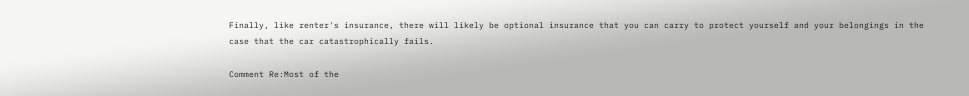Finally, like renter's insurance, there will likely be optional insurance that you can carry to protect yourself and your belongings in the case that the car catastrophically fails.

Comment Re:Most of the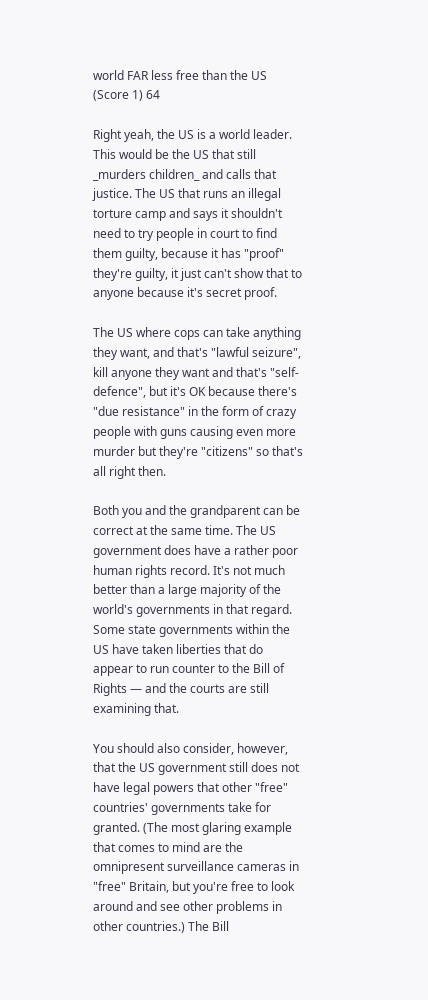world FAR less free than the US (Score 1) 64

Right yeah, the US is a world leader. This would be the US that still _murders children_ and calls that justice. The US that runs an illegal torture camp and says it shouldn't need to try people in court to find them guilty, because it has "proof" they're guilty, it just can't show that to anyone because it's secret proof.

The US where cops can take anything they want, and that's "lawful seizure", kill anyone they want and that's "self-defence", but it's OK because there's "due resistance" in the form of crazy people with guns causing even more murder but they're "citizens" so that's all right then.

Both you and the grandparent can be correct at the same time. The US government does have a rather poor human rights record. It's not much better than a large majority of the world's governments in that regard. Some state governments within the US have taken liberties that do appear to run counter to the Bill of Rights — and the courts are still examining that.

You should also consider, however, that the US government still does not have legal powers that other "free" countries' governments take for granted. (The most glaring example that comes to mind are the omnipresent surveillance cameras in "free" Britain, but you're free to look around and see other problems in other countries.) The Bill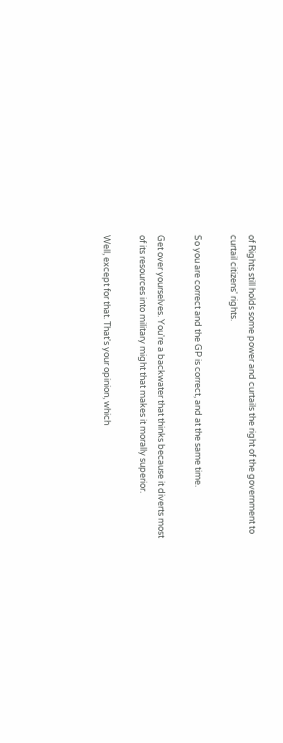of Rights still holds some power and curtails the right of the government to curtail citizens' rights.

So you are correct and the GP is correct, and at the same time.

Get over yourselves. You're a backwater that thinks because it diverts most of its resources into military might that makes it morally superior.

Well, except for that. That's your opinion, which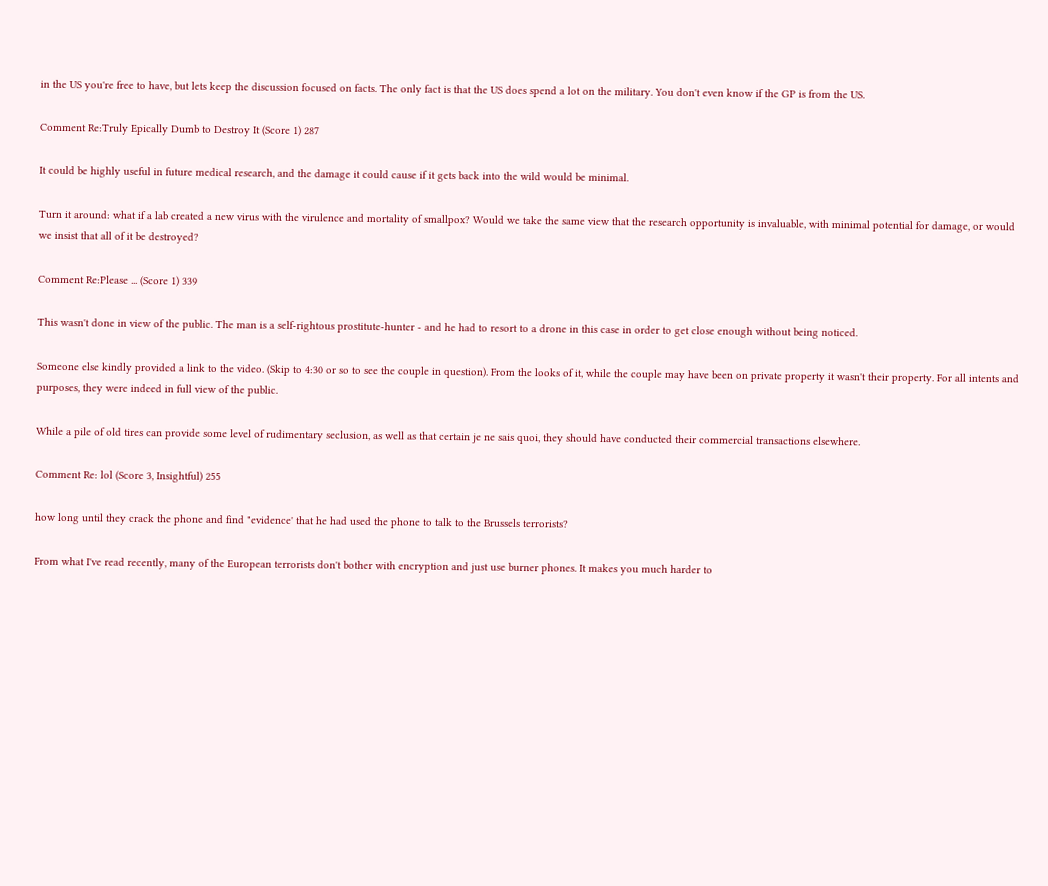in the US you're free to have, but lets keep the discussion focused on facts. The only fact is that the US does spend a lot on the military. You don't even know if the GP is from the US.

Comment Re:Truly Epically Dumb to Destroy It (Score 1) 287

It could be highly useful in future medical research, and the damage it could cause if it gets back into the wild would be minimal.

Turn it around: what if a lab created a new virus with the virulence and mortality of smallpox? Would we take the same view that the research opportunity is invaluable, with minimal potential for damage, or would we insist that all of it be destroyed?

Comment Re:Please ... (Score 1) 339

This wasn't done in view of the public. The man is a self-rightous prostitute-hunter - and he had to resort to a drone in this case in order to get close enough without being noticed.

Someone else kindly provided a link to the video. (Skip to 4:30 or so to see the couple in question). From the looks of it, while the couple may have been on private property it wasn't their property. For all intents and purposes, they were indeed in full view of the public.

While a pile of old tires can provide some level of rudimentary seclusion, as well as that certain je ne sais quoi, they should have conducted their commercial transactions elsewhere.

Comment Re: lol (Score 3, Insightful) 255

how long until they crack the phone and find "evidence' that he had used the phone to talk to the Brussels terrorists?

From what I've read recently, many of the European terrorists don't bother with encryption and just use burner phones. It makes you much harder to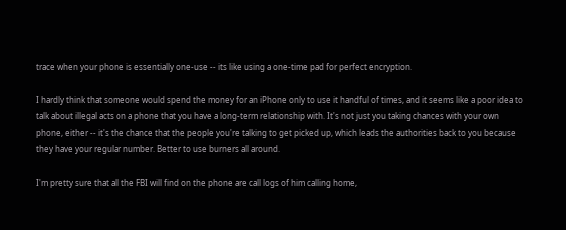trace when your phone is essentially one-use -- its like using a one-time pad for perfect encryption.

I hardly think that someone would spend the money for an iPhone only to use it handful of times, and it seems like a poor idea to talk about illegal acts on a phone that you have a long-term relationship with. It's not just you taking chances with your own phone, either -- it's the chance that the people you're talking to get picked up, which leads the authorities back to you because they have your regular number. Better to use burners all around.

I'm pretty sure that all the FBI will find on the phone are call logs of him calling home,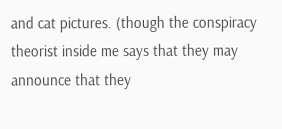and cat pictures. (though the conspiracy theorist inside me says that they may announce that they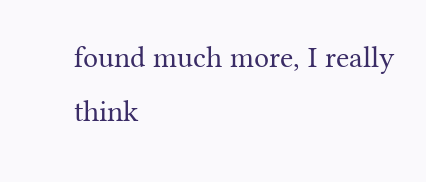found much more, I really think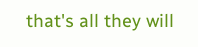that's all they will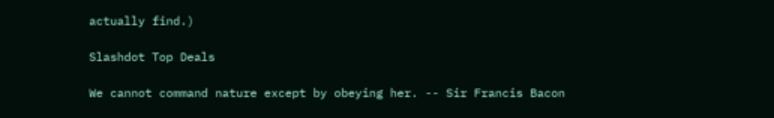actually find.)

Slashdot Top Deals

We cannot command nature except by obeying her. -- Sir Francis Bacon